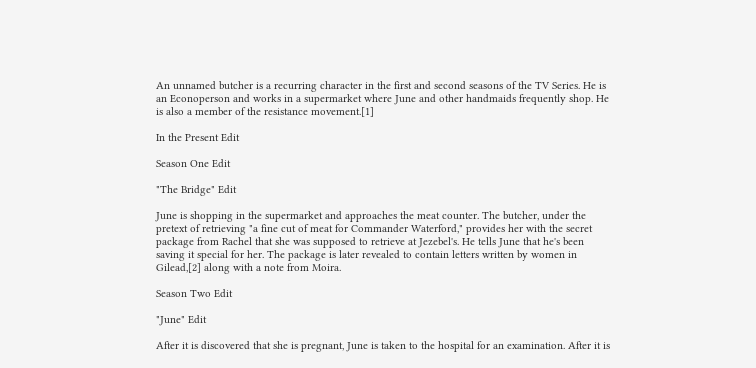An unnamed butcher is a recurring character in the first and second seasons of the TV Series. He is an Econoperson and works in a supermarket where June and other handmaids frequently shop. He is also a member of the resistance movement.[1]

In the Present Edit

Season One Edit

"The Bridge" Edit

June is shopping in the supermarket and approaches the meat counter. The butcher, under the pretext of retrieving "a fine cut of meat for Commander Waterford," provides her with the secret package from Rachel that she was supposed to retrieve at Jezebel's. He tells June that he's been saving it special for her. The package is later revealed to contain letters written by women in Gilead,[2] along with a note from Moira.

Season Two Edit

"June" Edit

After it is discovered that she is pregnant, June is taken to the hospital for an examination. After it is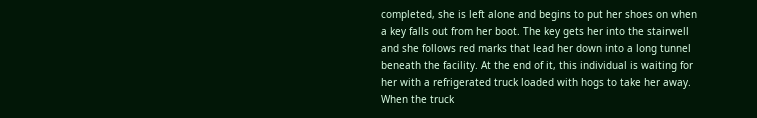completed, she is left alone and begins to put her shoes on when a key falls out from her boot. The key gets her into the stairwell and she follows red marks that lead her down into a long tunnel beneath the facility. At the end of it, this individual is waiting for her with a refrigerated truck loaded with hogs to take her away. When the truck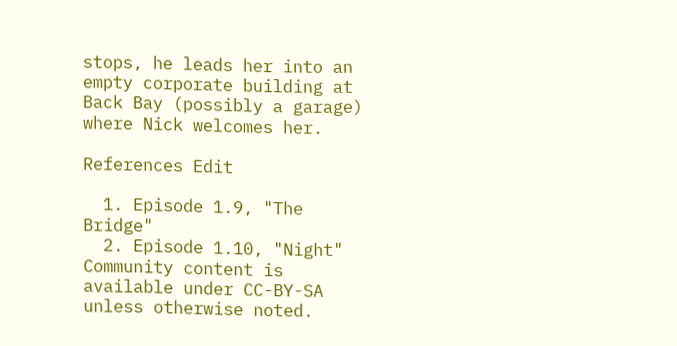stops, he leads her into an empty corporate building at Back Bay (possibly a garage) where Nick welcomes her.

References Edit

  1. Episode 1.9, "The Bridge"
  2. Episode 1.10, "Night"
Community content is available under CC-BY-SA unless otherwise noted.